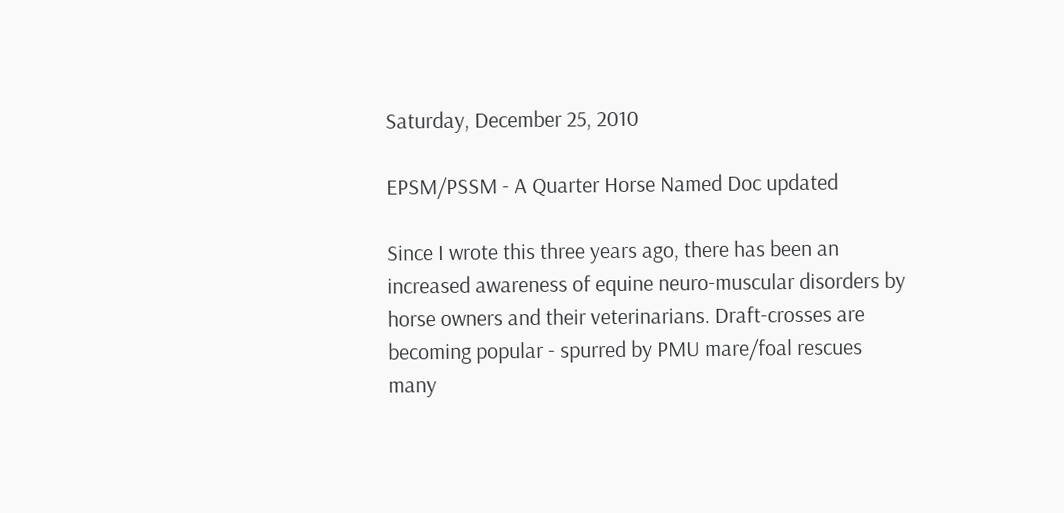Saturday, December 25, 2010

EPSM/PSSM - A Quarter Horse Named Doc updated

Since I wrote this three years ago, there has been an increased awareness of equine neuro-muscular disorders by horse owners and their veterinarians. Draft-crosses are becoming popular - spurred by PMU mare/foal rescues many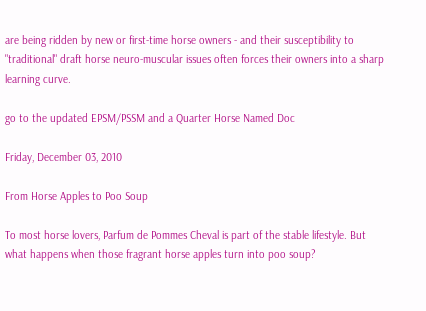are being ridden by new or first-time horse owners - and their susceptibility to "traditional" draft horse neuro-muscular issues often forces their owners into a sharp learning curve.

go to the updated EPSM/PSSM and a Quarter Horse Named Doc

Friday, December 03, 2010

From Horse Apples to Poo Soup

To most horse lovers, Parfum de Pommes Cheval is part of the stable lifestyle. But what happens when those fragrant horse apples turn into poo soup?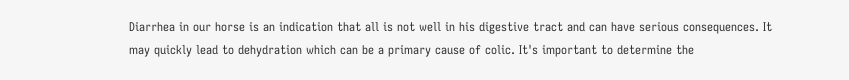Diarrhea in our horse is an indication that all is not well in his digestive tract and can have serious consequences. It may quickly lead to dehydration which can be a primary cause of colic. It's important to determine the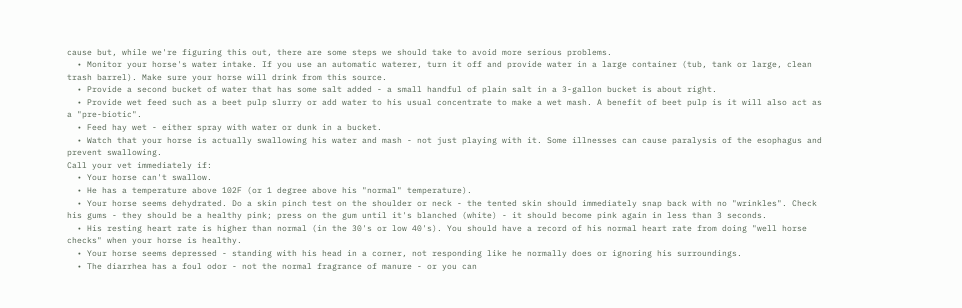cause but, while we're figuring this out, there are some steps we should take to avoid more serious problems.
  • Monitor your horse's water intake. If you use an automatic waterer, turn it off and provide water in a large container (tub, tank or large, clean trash barrel). Make sure your horse will drink from this source.
  • Provide a second bucket of water that has some salt added - a small handful of plain salt in a 3-gallon bucket is about right.
  • Provide wet feed such as a beet pulp slurry or add water to his usual concentrate to make a wet mash. A benefit of beet pulp is it will also act as a "pre-biotic".
  • Feed hay wet - either spray with water or dunk in a bucket.
  • Watch that your horse is actually swallowing his water and mash - not just playing with it. Some illnesses can cause paralysis of the esophagus and prevent swallowing.
Call your vet immediately if:
  • Your horse can't swallow.
  • He has a temperature above 102F (or 1 degree above his "normal" temperature).
  • Your horse seems dehydrated. Do a skin pinch test on the shoulder or neck - the tented skin should immediately snap back with no "wrinkles". Check his gums - they should be a healthy pink; press on the gum until it's blanched (white) - it should become pink again in less than 3 seconds.
  • His resting heart rate is higher than normal (in the 30's or low 40's). You should have a record of his normal heart rate from doing "well horse checks" when your horse is healthy.
  • Your horse seems depressed - standing with his head in a corner, not responding like he normally does or ignoring his surroundings.
  • The diarrhea has a foul odor - not the normal fragrance of manure - or you can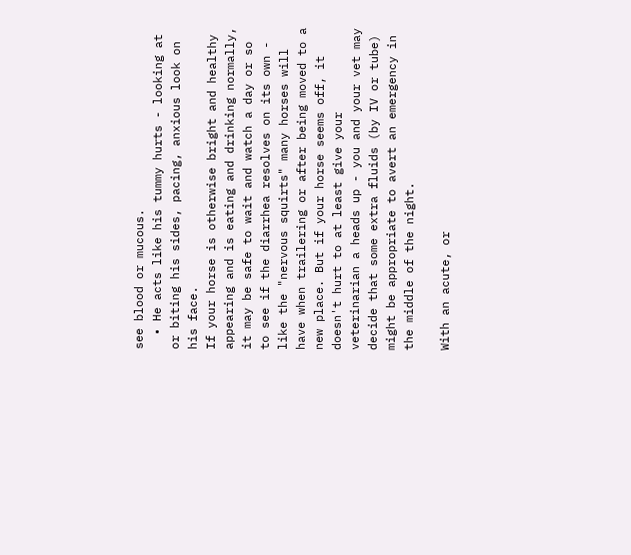see blood or mucous.
  • He acts like his tummy hurts - looking at or biting his sides, pacing, anxious look on his face.
If your horse is otherwise bright and healthy appearing and is eating and drinking normally, it may be safe to wait and watch a day or so to see if the diarrhea resolves on its own - like the "nervous squirts" many horses will have when trailering or after being moved to a new place. But if your horse seems off, it doesn't hurt to at least give your veterinarian a heads up - you and your vet may decide that some extra fluids (by IV or tube) might be appropriate to avert an emergency in the middle of the night.

With an acute, or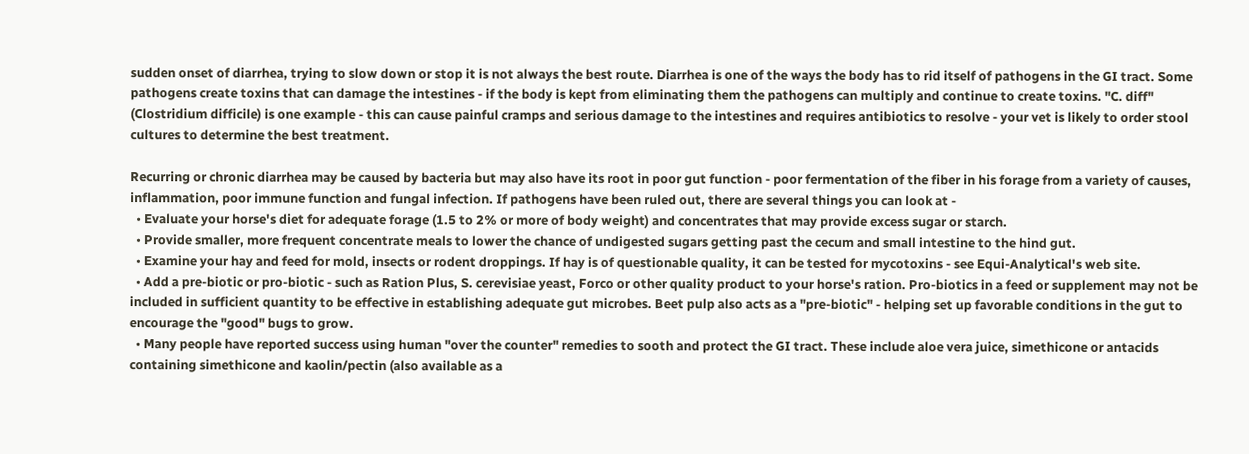sudden onset of diarrhea, trying to slow down or stop it is not always the best route. Diarrhea is one of the ways the body has to rid itself of pathogens in the GI tract. Some pathogens create toxins that can damage the intestines - if the body is kept from eliminating them the pathogens can multiply and continue to create toxins. "C. diff" (Clostridium difficile) is one example - this can cause painful cramps and serious damage to the intestines and requires antibiotics to resolve - your vet is likely to order stool cultures to determine the best treatment.

Recurring or chronic diarrhea may be caused by bacteria but may also have its root in poor gut function - poor fermentation of the fiber in his forage from a variety of causes, inflammation, poor immune function and fungal infection. If pathogens have been ruled out, there are several things you can look at -
  • Evaluate your horse's diet for adequate forage (1.5 to 2% or more of body weight) and concentrates that may provide excess sugar or starch.
  • Provide smaller, more frequent concentrate meals to lower the chance of undigested sugars getting past the cecum and small intestine to the hind gut.
  • Examine your hay and feed for mold, insects or rodent droppings. If hay is of questionable quality, it can be tested for mycotoxins - see Equi-Analytical's web site.
  • Add a pre-biotic or pro-biotic - such as Ration Plus, S. cerevisiae yeast, Forco or other quality product to your horse's ration. Pro-biotics in a feed or supplement may not be included in sufficient quantity to be effective in establishing adequate gut microbes. Beet pulp also acts as a "pre-biotic" - helping set up favorable conditions in the gut to encourage the "good" bugs to grow.
  • Many people have reported success using human "over the counter" remedies to sooth and protect the GI tract. These include aloe vera juice, simethicone or antacids containing simethicone and kaolin/pectin (also available as a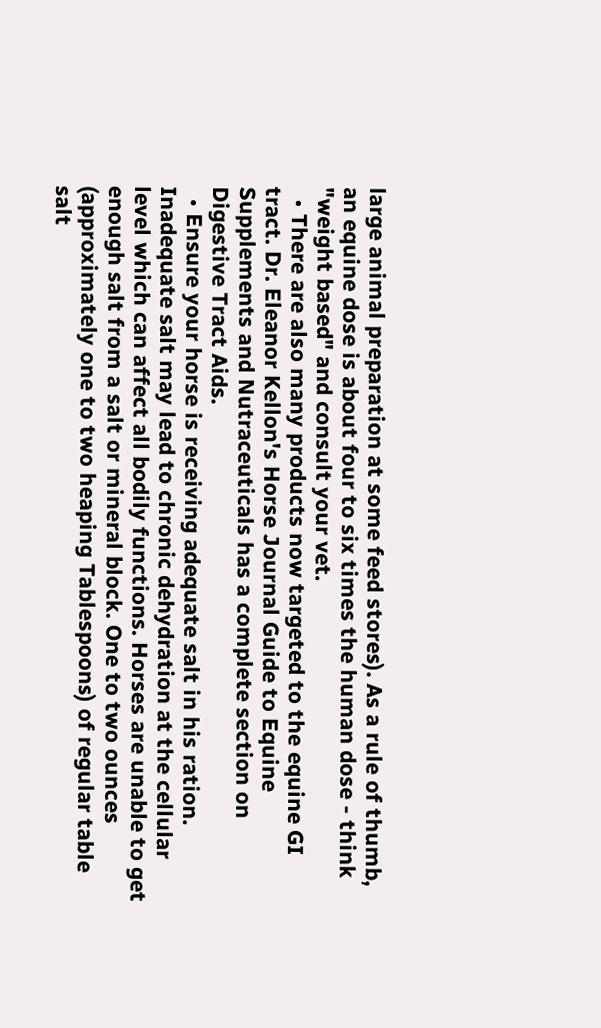large animal preparation at some feed stores). As a rule of thumb, an equine dose is about four to six times the human dose - think "weight based" and consult your vet.
  • There are also many products now targeted to the equine GI tract. Dr. Eleanor Kellon's Horse Journal Guide to Equine Supplements and Nutraceuticals has a complete section on Digestive Tract Aids.
  • Ensure your horse is receiving adequate salt in his ration. Inadequate salt may lead to chronic dehydration at the cellular level which can affect all bodily functions. Horses are unable to get enough salt from a salt or mineral block. One to two ounces (approximately one to two heaping Tablespoons) of regular table salt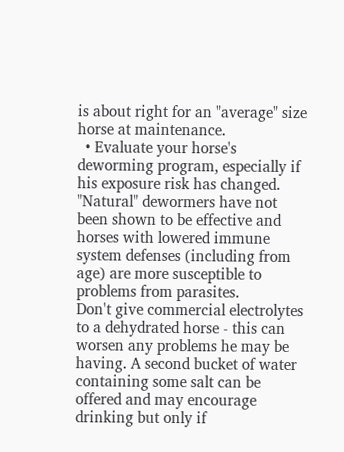is about right for an "average" size horse at maintenance.
  • Evaluate your horse's deworming program, especially if his exposure risk has changed. "Natural" dewormers have not been shown to be effective and horses with lowered immune system defenses (including from age) are more susceptible to problems from parasites.
Don't give commercial electrolytes to a dehydrated horse - this can worsen any problems he may be having. A second bucket of water containing some salt can be offered and may encourage drinking but only if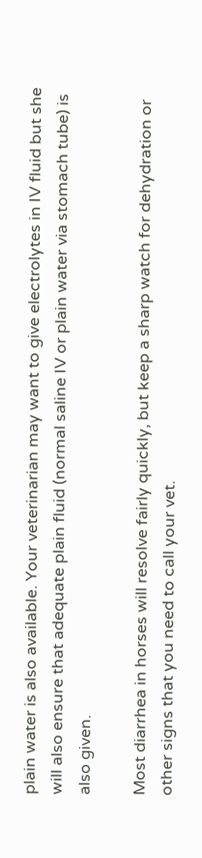plain water is also available. Your veterinarian may want to give electrolytes in IV fluid but she will also ensure that adequate plain fluid (normal saline IV or plain water via stomach tube) is also given.

Most diarrhea in horses will resolve fairly quickly, but keep a sharp watch for dehydration or other signs that you need to call your vet.